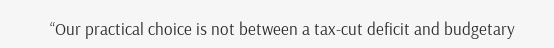“Our practical choice is not between a tax-cut deficit and budgetary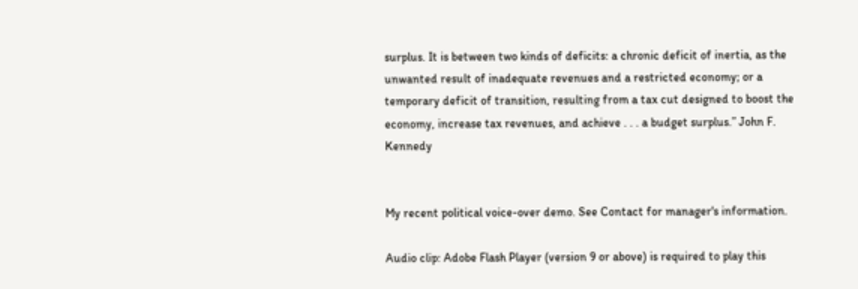surplus. It is between two kinds of deficits: a chronic deficit of inertia, as the unwanted result of inadequate revenues and a restricted economy; or a temporary deficit of transition, resulting from a tax cut designed to boost the economy, increase tax revenues, and achieve . . . a budget surplus.” John F. Kennedy


My recent political voice-over demo. See Contact for manager's information.

Audio clip: Adobe Flash Player (version 9 or above) is required to play this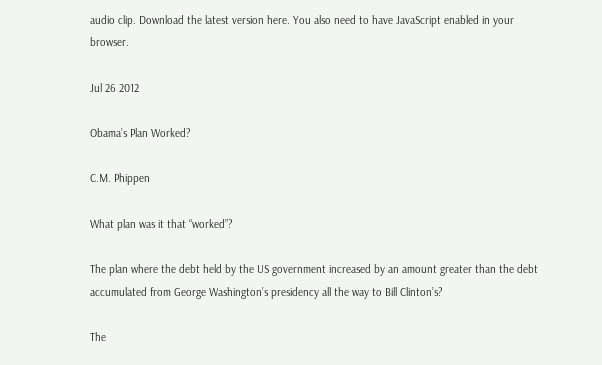audio clip. Download the latest version here. You also need to have JavaScript enabled in your browser.

Jul 26 2012

Obama’s Plan Worked?

C.M. Phippen

What plan was it that “worked”?

The plan where the debt held by the US government increased by an amount greater than the debt accumulated from George Washington’s presidency all the way to Bill Clinton’s?

The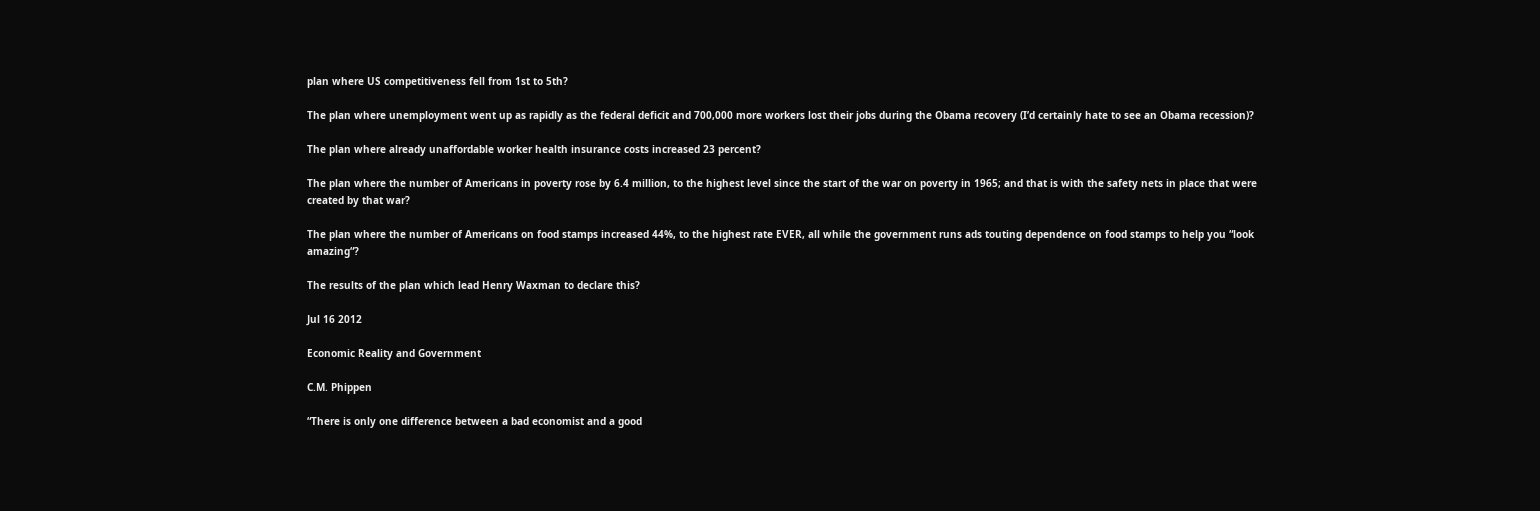plan where US competitiveness fell from 1st to 5th?

The plan where unemployment went up as rapidly as the federal deficit and 700,000 more workers lost their jobs during the Obama recovery (I’d certainly hate to see an Obama recession)?

The plan where already unaffordable worker health insurance costs increased 23 percent?

The plan where the number of Americans in poverty rose by 6.4 million, to the highest level since the start of the war on poverty in 1965; and that is with the safety nets in place that were created by that war?

The plan where the number of Americans on food stamps increased 44%, to the highest rate EVER, all while the government runs ads touting dependence on food stamps to help you “look amazing“?

The results of the plan which lead Henry Waxman to declare this?

Jul 16 2012

Economic Reality and Government

C.M. Phippen

“There is only one difference between a bad economist and a good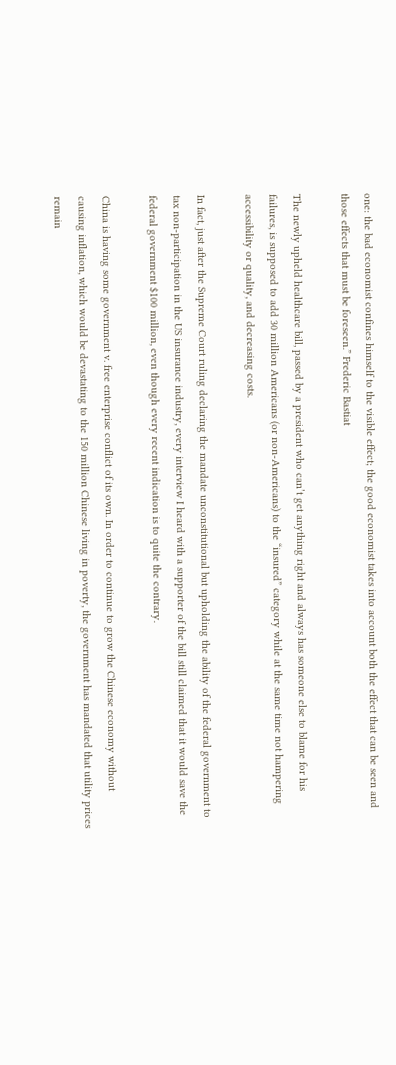one: the bad economist confines himself to the visible effect; the good economist takes into account both the effect that can be seen and those effects that must be foreseen.” Frederic Bastiat

The newly upheld healthcare bill, passed by a president who can’t get anything right and always has someone else to blame for his failures, is supposed to add 30 million Americans (or non-Americans) to the “insured” category while at the same time not hampering accessibility or quality, and decreasing costs.

In fact, just after the Supreme Court ruling declaring the mandate unconstitutional but upholding the ability of the federal government to tax non-participation in the US insurance industry, every interview I heard with a supporter of the bill still claimed that it would save the federal government $100 million, even though every recent indication is to quite the contrary.

China is having some government v. free enterprise conflict of its own. In order to continue to grow the Chinese economy without causing inflation, which would be devastating to the 150 million Chinese living in poverty, the government has mandated that utility prices remain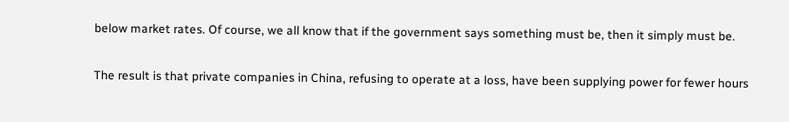below market rates. Of course, we all know that if the government says something must be, then it simply must be.

The result is that private companies in China, refusing to operate at a loss, have been supplying power for fewer hours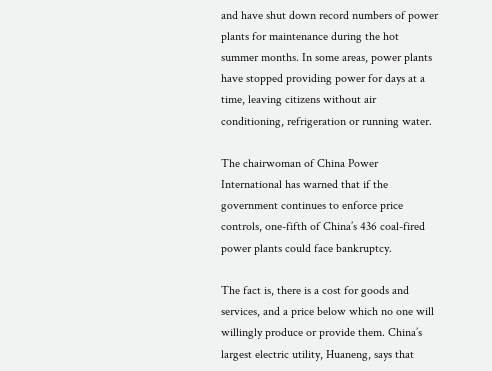and have shut down record numbers of power plants for maintenance during the hot summer months. In some areas, power plants have stopped providing power for days at a time, leaving citizens without air conditioning, refrigeration or running water.

The chairwoman of China Power International has warned that if the government continues to enforce price controls, one-fifth of China’s 436 coal-fired power plants could face bankruptcy.

The fact is, there is a cost for goods and services, and a price below which no one will willingly produce or provide them. China’s largest electric utility, Huaneng, says that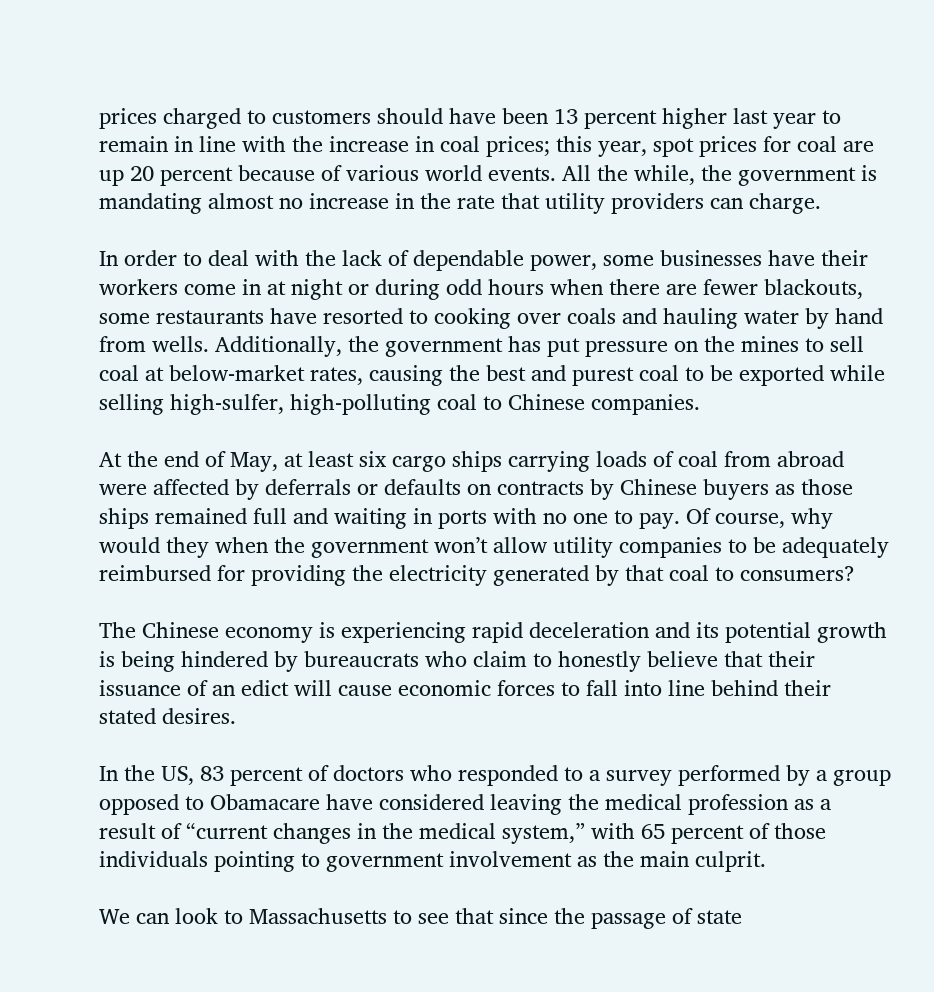prices charged to customers should have been 13 percent higher last year to remain in line with the increase in coal prices; this year, spot prices for coal are up 20 percent because of various world events. All the while, the government is mandating almost no increase in the rate that utility providers can charge.

In order to deal with the lack of dependable power, some businesses have their workers come in at night or during odd hours when there are fewer blackouts, some restaurants have resorted to cooking over coals and hauling water by hand from wells. Additionally, the government has put pressure on the mines to sell coal at below-market rates, causing the best and purest coal to be exported while selling high-sulfer, high-polluting coal to Chinese companies.

At the end of May, at least six cargo ships carrying loads of coal from abroad were affected by deferrals or defaults on contracts by Chinese buyers as those ships remained full and waiting in ports with no one to pay. Of course, why would they when the government won’t allow utility companies to be adequately reimbursed for providing the electricity generated by that coal to consumers?

The Chinese economy is experiencing rapid deceleration and its potential growth is being hindered by bureaucrats who claim to honestly believe that their issuance of an edict will cause economic forces to fall into line behind their stated desires.

In the US, 83 percent of doctors who responded to a survey performed by a group opposed to Obamacare have considered leaving the medical profession as a result of “current changes in the medical system,” with 65 percent of those individuals pointing to government involvement as the main culprit.

We can look to Massachusetts to see that since the passage of state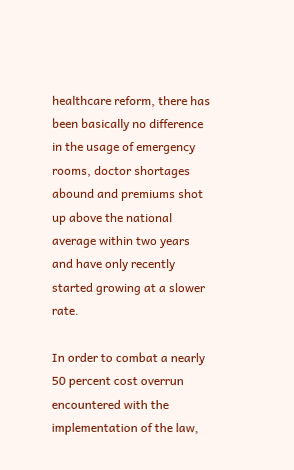healthcare reform, there has been basically no difference in the usage of emergency rooms, doctor shortages abound and premiums shot up above the national average within two years and have only recently started growing at a slower rate.

In order to combat a nearly 50 percent cost overrun encountered with the implementation of the law,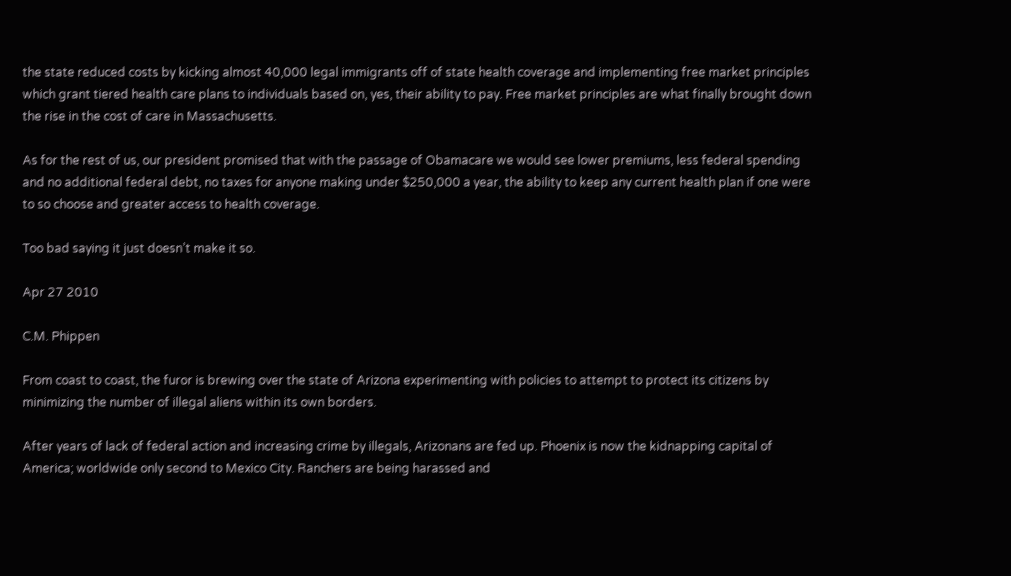the state reduced costs by kicking almost 40,000 legal immigrants off of state health coverage and implementing free market principles which grant tiered health care plans to individuals based on, yes, their ability to pay. Free market principles are what finally brought down the rise in the cost of care in Massachusetts.

As for the rest of us, our president promised that with the passage of Obamacare we would see lower premiums, less federal spending and no additional federal debt, no taxes for anyone making under $250,000 a year, the ability to keep any current health plan if one were to so choose and greater access to health coverage.

Too bad saying it just doesn’t make it so.

Apr 27 2010

C.M. Phippen

From coast to coast, the furor is brewing over the state of Arizona experimenting with policies to attempt to protect its citizens by minimizing the number of illegal aliens within its own borders.

After years of lack of federal action and increasing crime by illegals, Arizonans are fed up. Phoenix is now the kidnapping capital of America; worldwide only second to Mexico City. Ranchers are being harassed and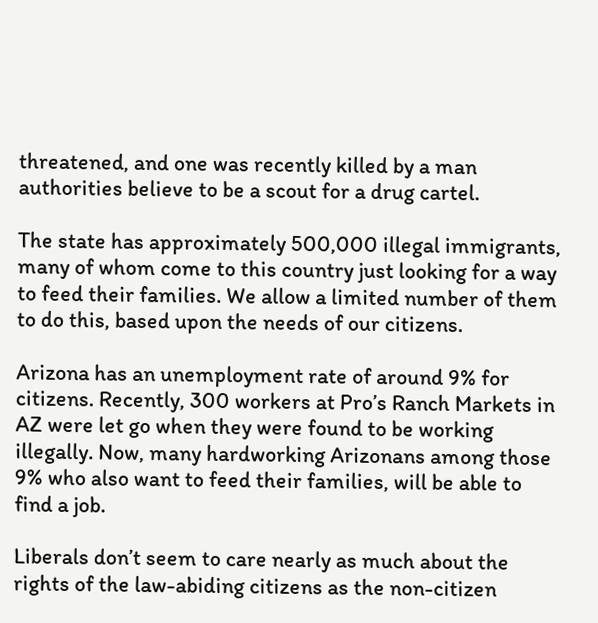threatened, and one was recently killed by a man authorities believe to be a scout for a drug cartel.

The state has approximately 500,000 illegal immigrants, many of whom come to this country just looking for a way to feed their families. We allow a limited number of them to do this, based upon the needs of our citizens.

Arizona has an unemployment rate of around 9% for citizens. Recently, 300 workers at Pro’s Ranch Markets in AZ were let go when they were found to be working illegally. Now, many hardworking Arizonans among those 9% who also want to feed their families, will be able to find a job.

Liberals don’t seem to care nearly as much about the rights of the law-abiding citizens as the non-citizen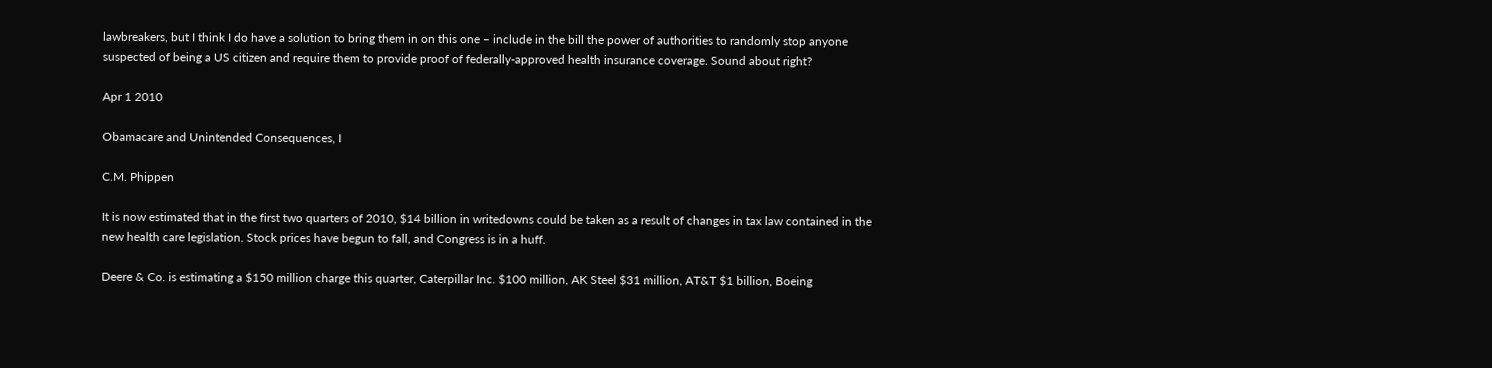lawbreakers, but I think I do have a solution to bring them in on this one – include in the bill the power of authorities to randomly stop anyone suspected of being a US citizen and require them to provide proof of federally-approved health insurance coverage. Sound about right?

Apr 1 2010

Obamacare and Unintended Consequences, I

C.M. Phippen

It is now estimated that in the first two quarters of 2010, $14 billion in writedowns could be taken as a result of changes in tax law contained in the new health care legislation. Stock prices have begun to fall, and Congress is in a huff.

Deere & Co. is estimating a $150 million charge this quarter, Caterpillar Inc. $100 million, AK Steel $31 million, AT&T $1 billion, Boeing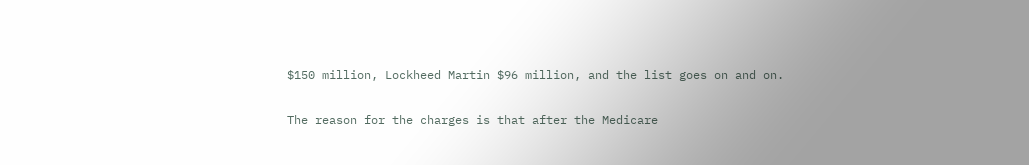$150 million, Lockheed Martin $96 million, and the list goes on and on.

The reason for the charges is that after the Medicare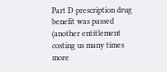Part D prescription drug benefit was passed (another entitlement costing us many times more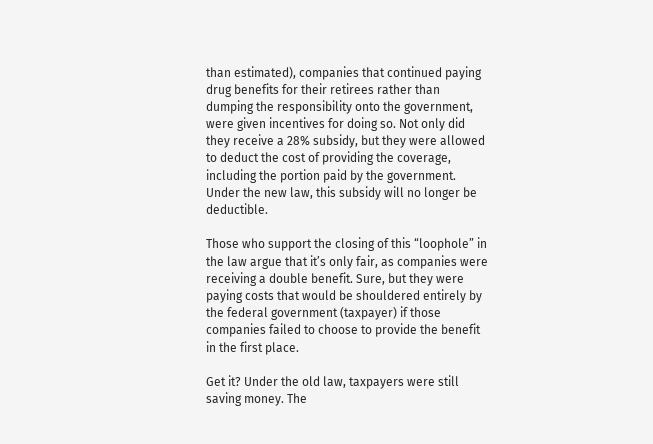than estimated), companies that continued paying drug benefits for their retirees rather than dumping the responsibility onto the government, were given incentives for doing so. Not only did they receive a 28% subsidy, but they were allowed to deduct the cost of providing the coverage, including the portion paid by the government. Under the new law, this subsidy will no longer be deductible.

Those who support the closing of this “loophole” in the law argue that it’s only fair, as companies were receiving a double benefit. Sure, but they were paying costs that would be shouldered entirely by the federal government (taxpayer) if those companies failed to choose to provide the benefit in the first place.

Get it? Under the old law, taxpayers were still saving money. The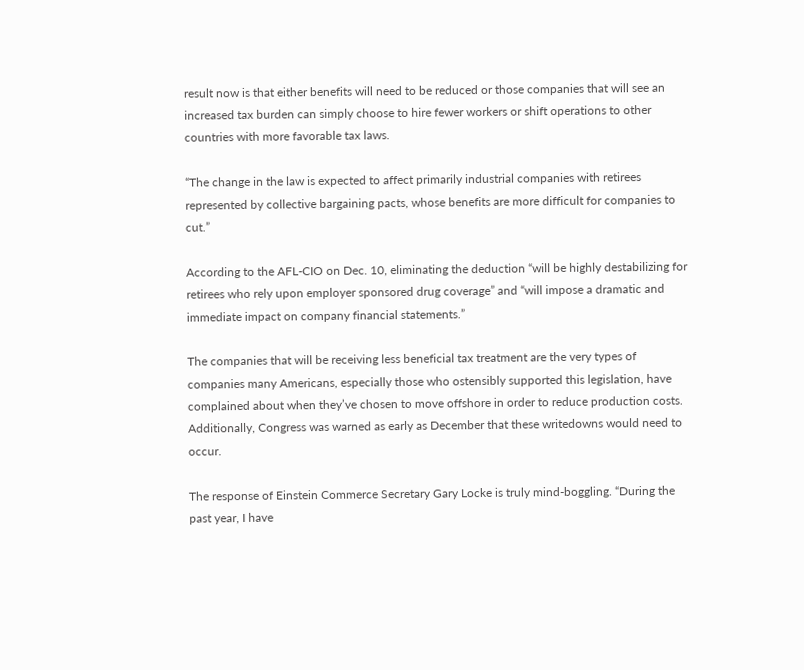result now is that either benefits will need to be reduced or those companies that will see an increased tax burden can simply choose to hire fewer workers or shift operations to other countries with more favorable tax laws.

“The change in the law is expected to affect primarily industrial companies with retirees represented by collective bargaining pacts, whose benefits are more difficult for companies to cut.”

According to the AFL-CIO on Dec. 10, eliminating the deduction “will be highly destabilizing for retirees who rely upon employer sponsored drug coverage” and “will impose a dramatic and immediate impact on company financial statements.”

The companies that will be receiving less beneficial tax treatment are the very types of companies many Americans, especially those who ostensibly supported this legislation, have complained about when they’ve chosen to move offshore in order to reduce production costs. Additionally, Congress was warned as early as December that these writedowns would need to occur.

The response of Einstein Commerce Secretary Gary Locke is truly mind-boggling. “During the past year, I have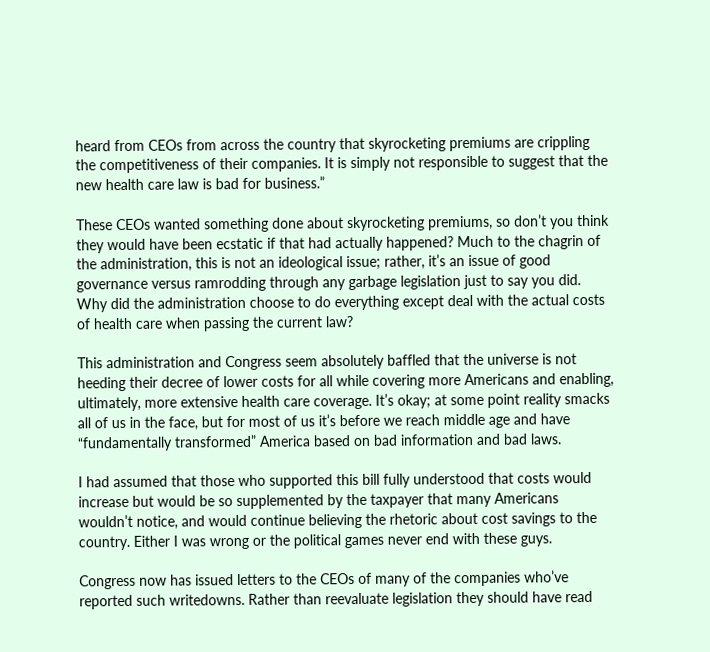heard from CEOs from across the country that skyrocketing premiums are crippling the competitiveness of their companies. It is simply not responsible to suggest that the new health care law is bad for business.”

These CEOs wanted something done about skyrocketing premiums, so don’t you think they would have been ecstatic if that had actually happened? Much to the chagrin of the administration, this is not an ideological issue; rather, it’s an issue of good governance versus ramrodding through any garbage legislation just to say you did. Why did the administration choose to do everything except deal with the actual costs of health care when passing the current law?

This administration and Congress seem absolutely baffled that the universe is not heeding their decree of lower costs for all while covering more Americans and enabling, ultimately, more extensive health care coverage. It’s okay; at some point reality smacks all of us in the face, but for most of us it’s before we reach middle age and have “fundamentally transformed” America based on bad information and bad laws.

I had assumed that those who supported this bill fully understood that costs would increase but would be so supplemented by the taxpayer that many Americans wouldn’t notice, and would continue believing the rhetoric about cost savings to the country. Either I was wrong or the political games never end with these guys.

Congress now has issued letters to the CEOs of many of the companies who’ve reported such writedowns. Rather than reevaluate legislation they should have read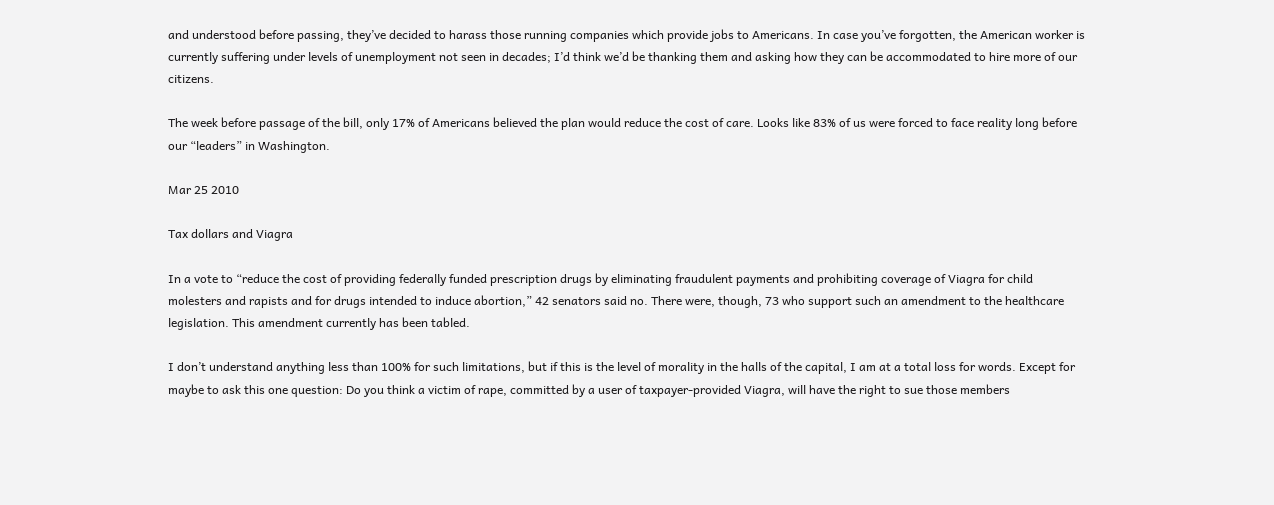and understood before passing, they’ve decided to harass those running companies which provide jobs to Americans. In case you’ve forgotten, the American worker is currently suffering under levels of unemployment not seen in decades; I’d think we’d be thanking them and asking how they can be accommodated to hire more of our citizens.

The week before passage of the bill, only 17% of Americans believed the plan would reduce the cost of care. Looks like 83% of us were forced to face reality long before our “leaders” in Washington.

Mar 25 2010

Tax dollars and Viagra

In a vote to “reduce the cost of providing federally funded prescription drugs by eliminating fraudulent payments and prohibiting coverage of Viagra for child molesters and rapists and for drugs intended to induce abortion,” 42 senators said no. There were, though, 73 who support such an amendment to the healthcare legislation. This amendment currently has been tabled.

I don’t understand anything less than 100% for such limitations, but if this is the level of morality in the halls of the capital, I am at a total loss for words. Except for maybe to ask this one question: Do you think a victim of rape, committed by a user of taxpayer-provided Viagra, will have the right to sue those members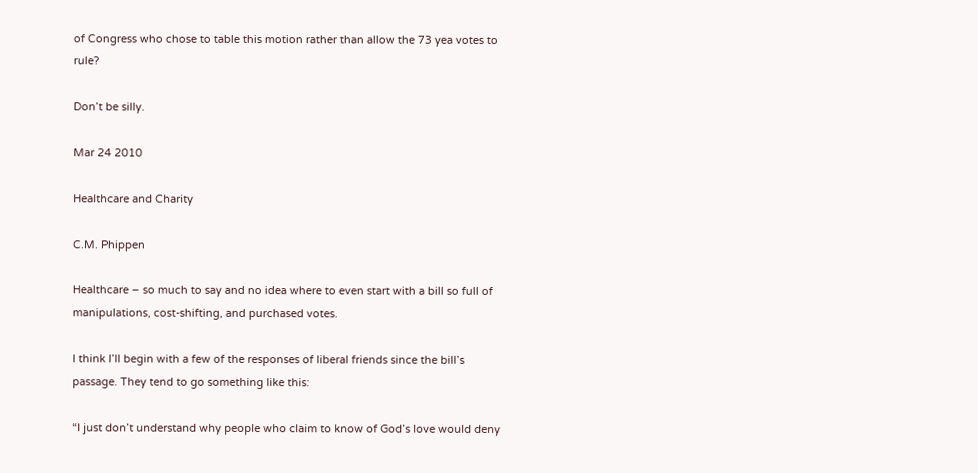of Congress who chose to table this motion rather than allow the 73 yea votes to rule?

Don’t be silly.

Mar 24 2010

Healthcare and Charity

C.M. Phippen

Healthcare – so much to say and no idea where to even start with a bill so full of manipulations, cost-shifting, and purchased votes.

I think I’ll begin with a few of the responses of liberal friends since the bill’s passage. They tend to go something like this:

“I just don’t understand why people who claim to know of God’s love would deny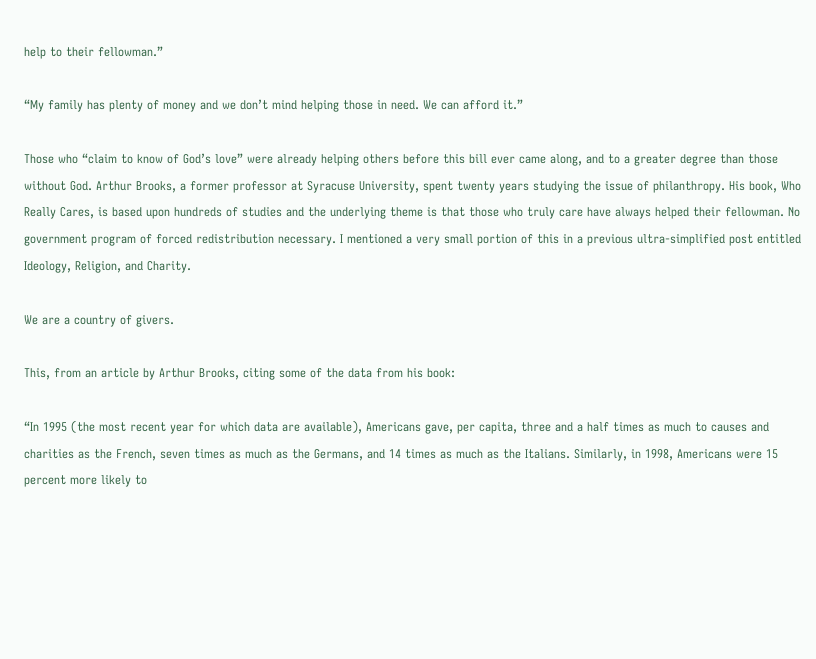help to their fellowman.”

“My family has plenty of money and we don’t mind helping those in need. We can afford it.”

Those who “claim to know of God’s love” were already helping others before this bill ever came along, and to a greater degree than those without God. Arthur Brooks, a former professor at Syracuse University, spent twenty years studying the issue of philanthropy. His book, Who Really Cares, is based upon hundreds of studies and the underlying theme is that those who truly care have always helped their fellowman. No government program of forced redistribution necessary. I mentioned a very small portion of this in a previous ultra-simplified post entitled Ideology, Religion, and Charity.

We are a country of givers.

This, from an article by Arthur Brooks, citing some of the data from his book:

“In 1995 (the most recent year for which data are available), Americans gave, per capita, three and a half times as much to causes and charities as the French, seven times as much as the Germans, and 14 times as much as the Italians. Similarly, in 1998, Americans were 15 percent more likely to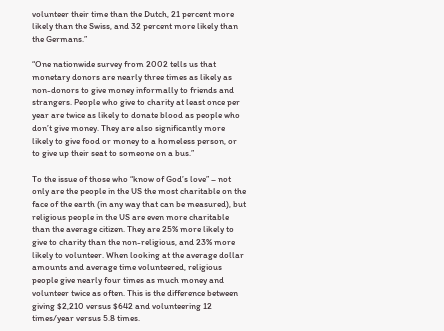volunteer their time than the Dutch, 21 percent more likely than the Swiss, and 32 percent more likely than the Germans.”

“One nationwide survey from 2002 tells us that monetary donors are nearly three times as likely as non-donors to give money informally to friends and strangers. People who give to charity at least once per year are twice as likely to donate blood as people who don’t give money. They are also significantly more likely to give food or money to a homeless person, or to give up their seat to someone on a bus.”

To the issue of those who “know of God’s love” – not only are the people in the US the most charitable on the face of the earth (in any way that can be measured), but religious people in the US are even more charitable than the average citizen. They are 25% more likely to give to charity than the non-religious, and 23% more likely to volunteer. When looking at the average dollar amounts and average time volunteered, religious people give nearly four times as much money and volunteer twice as often. This is the difference between giving $2,210 versus $642 and volunteering 12 times/year versus 5.8 times.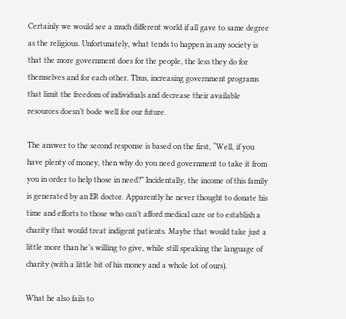Certainly we would see a much different world if all gave to same degree as the religious. Unfortunately, what tends to happen in any society is that the more government does for the people, the less they do for themselves and for each other. Thus, increasing government programs that limit the freedom of individuals and decrease their available resources doesn’t bode well for our future.

The answer to the second response is based on the first, “Well, if you have plenty of money, then why do you need government to take it from you in order to help those in need?” Incidentally, the income of this family is generated by an ER doctor. Apparently he never thought to donate his time and efforts to those who can’t afford medical care or to establish a charity that would treat indigent patients. Maybe that would take just a little more than he’s willing to give, while still speaking the language of charity (with a little bit of his money and a whole lot of ours).

What he also fails to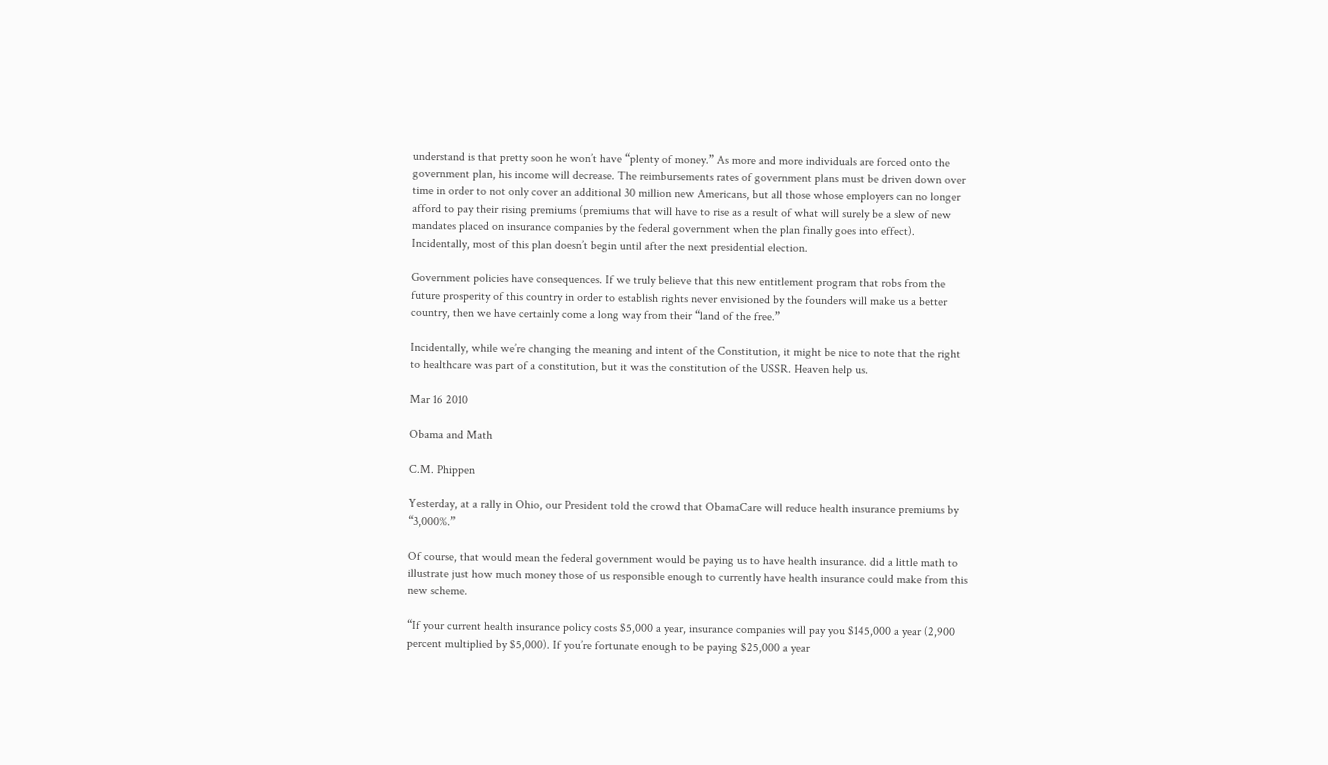understand is that pretty soon he won’t have “plenty of money.” As more and more individuals are forced onto the government plan, his income will decrease. The reimbursements rates of government plans must be driven down over time in order to not only cover an additional 30 million new Americans, but all those whose employers can no longer afford to pay their rising premiums (premiums that will have to rise as a result of what will surely be a slew of new mandates placed on insurance companies by the federal government when the plan finally goes into effect). Incidentally, most of this plan doesn’t begin until after the next presidential election.

Government policies have consequences. If we truly believe that this new entitlement program that robs from the future prosperity of this country in order to establish rights never envisioned by the founders will make us a better country, then we have certainly come a long way from their “land of the free.”

Incidentally, while we’re changing the meaning and intent of the Constitution, it might be nice to note that the right to healthcare was part of a constitution, but it was the constitution of the USSR. Heaven help us.

Mar 16 2010

Obama and Math

C.M. Phippen

Yesterday, at a rally in Ohio, our President told the crowd that ObamaCare will reduce health insurance premiums by “3,000%.”

Of course, that would mean the federal government would be paying us to have health insurance. did a little math to illustrate just how much money those of us responsible enough to currently have health insurance could make from this new scheme.

“If your current health insurance policy costs $5,000 a year, insurance companies will pay you $145,000 a year (2,900 percent multiplied by $5,000). If you’re fortunate enough to be paying $25,000 a year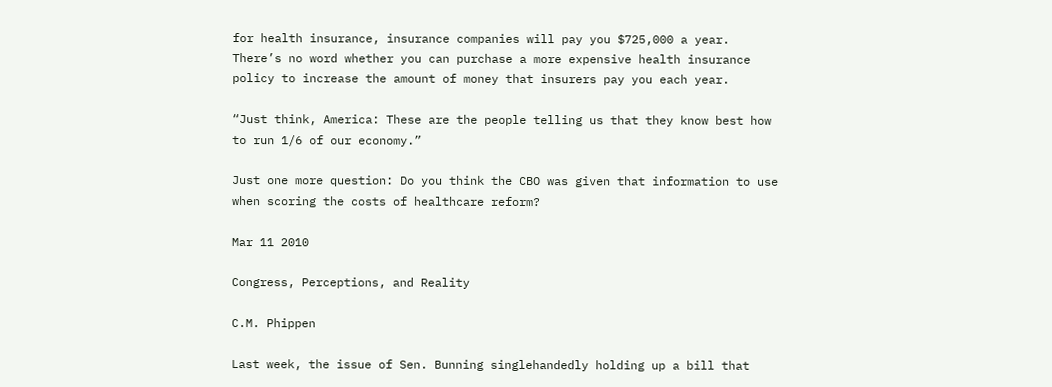for health insurance, insurance companies will pay you $725,000 a year. There’s no word whether you can purchase a more expensive health insurance policy to increase the amount of money that insurers pay you each year.

“Just think, America: These are the people telling us that they know best how to run 1/6 of our economy.”

Just one more question: Do you think the CBO was given that information to use when scoring the costs of healthcare reform?

Mar 11 2010

Congress, Perceptions, and Reality

C.M. Phippen

Last week, the issue of Sen. Bunning singlehandedly holding up a bill that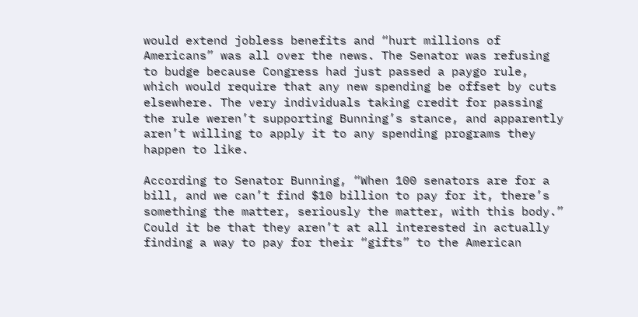would extend jobless benefits and “hurt millions of Americans” was all over the news. The Senator was refusing to budge because Congress had just passed a paygo rule, which would require that any new spending be offset by cuts elsewhere. The very individuals taking credit for passing the rule weren’t supporting Bunning’s stance, and apparently aren’t willing to apply it to any spending programs they happen to like.

According to Senator Bunning, “When 100 senators are for a bill, and we can’t find $10 billion to pay for it, there’s something the matter, seriously the matter, with this body.” Could it be that they aren’t at all interested in actually finding a way to pay for their “gifts” to the American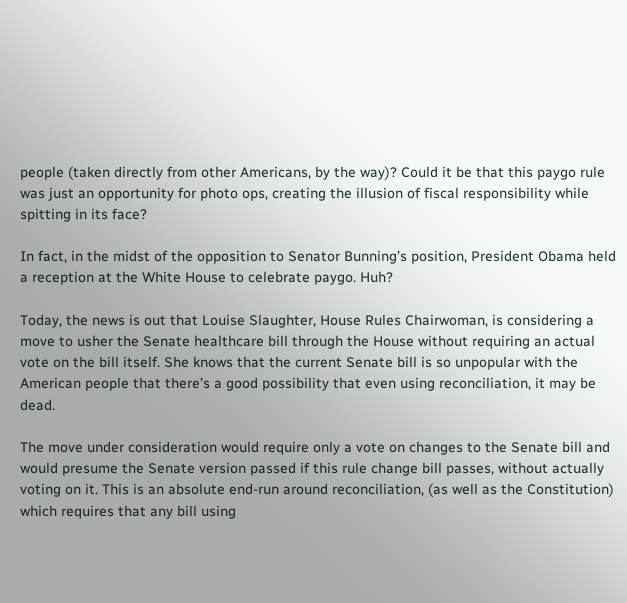people (taken directly from other Americans, by the way)? Could it be that this paygo rule was just an opportunity for photo ops, creating the illusion of fiscal responsibility while spitting in its face?

In fact, in the midst of the opposition to Senator Bunning’s position, President Obama held a reception at the White House to celebrate paygo. Huh?

Today, the news is out that Louise Slaughter, House Rules Chairwoman, is considering a move to usher the Senate healthcare bill through the House without requiring an actual vote on the bill itself. She knows that the current Senate bill is so unpopular with the American people that there’s a good possibility that even using reconciliation, it may be dead.

The move under consideration would require only a vote on changes to the Senate bill and would presume the Senate version passed if this rule change bill passes, without actually voting on it. This is an absolute end-run around reconciliation, (as well as the Constitution) which requires that any bill using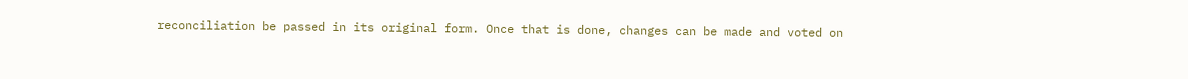reconciliation be passed in its original form. Once that is done, changes can be made and voted on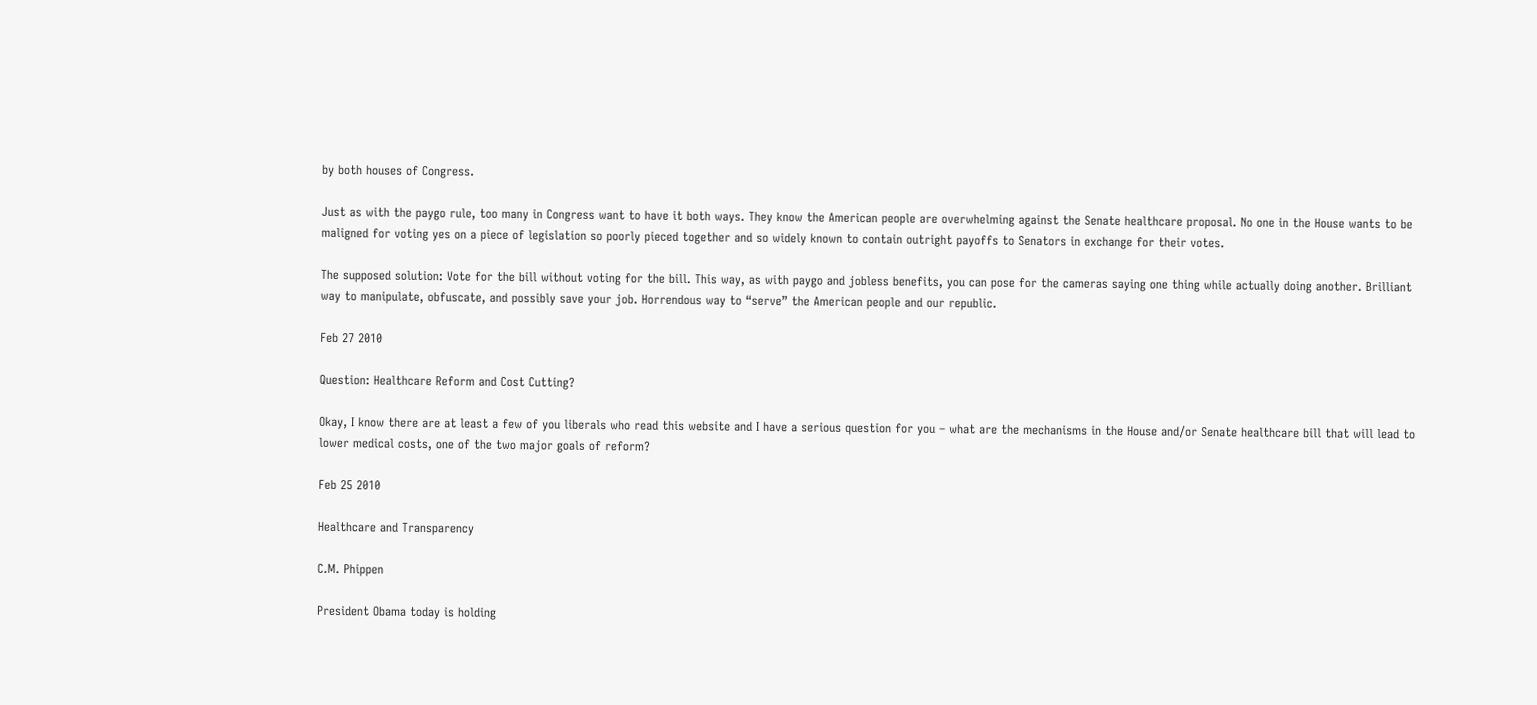by both houses of Congress.

Just as with the paygo rule, too many in Congress want to have it both ways. They know the American people are overwhelming against the Senate healthcare proposal. No one in the House wants to be maligned for voting yes on a piece of legislation so poorly pieced together and so widely known to contain outright payoffs to Senators in exchange for their votes.

The supposed solution: Vote for the bill without voting for the bill. This way, as with paygo and jobless benefits, you can pose for the cameras saying one thing while actually doing another. Brilliant way to manipulate, obfuscate, and possibly save your job. Horrendous way to “serve” the American people and our republic.

Feb 27 2010

Question: Healthcare Reform and Cost Cutting?

Okay, I know there are at least a few of you liberals who read this website and I have a serious question for you – what are the mechanisms in the House and/or Senate healthcare bill that will lead to lower medical costs, one of the two major goals of reform?

Feb 25 2010

Healthcare and Transparency

C.M. Phippen

President Obama today is holding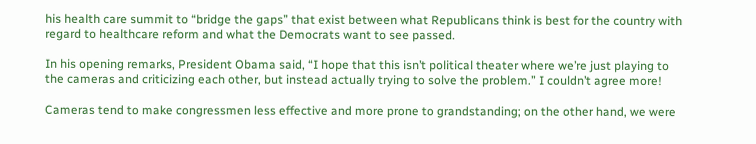his health care summit to “bridge the gaps” that exist between what Republicans think is best for the country with regard to healthcare reform and what the Democrats want to see passed.

In his opening remarks, President Obama said, “I hope that this isn’t political theater where we’re just playing to the cameras and criticizing each other, but instead actually trying to solve the problem.” I couldn’t agree more!

Cameras tend to make congressmen less effective and more prone to grandstanding; on the other hand, we were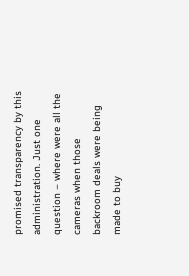promised transparency by this administration. Just one question – where were all the cameras when those backroom deals were being made to buy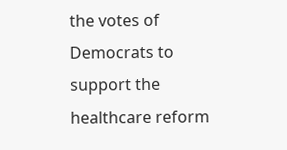the votes of Democrats to support the healthcare reform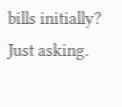bills initially? Just asking.